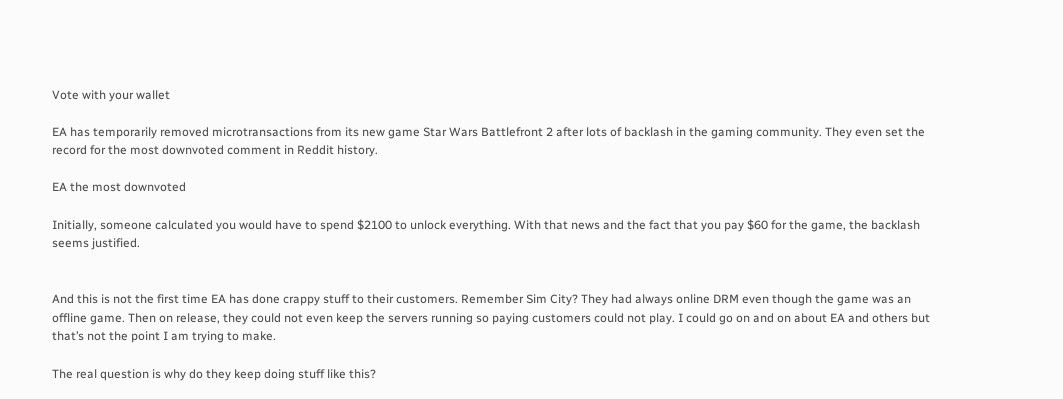Vote with your wallet

EA has temporarily removed microtransactions from its new game Star Wars Battlefront 2 after lots of backlash in the gaming community. They even set the record for the most downvoted comment in Reddit history.

EA the most downvoted

Initially, someone calculated you would have to spend $2100 to unlock everything. With that news and the fact that you pay $60 for the game, the backlash seems justified.


And this is not the first time EA has done crappy stuff to their customers. Remember Sim City? They had always online DRM even though the game was an offline game. Then on release, they could not even keep the servers running so paying customers could not play. I could go on and on about EA and others but that’s not the point I am trying to make.

The real question is why do they keep doing stuff like this?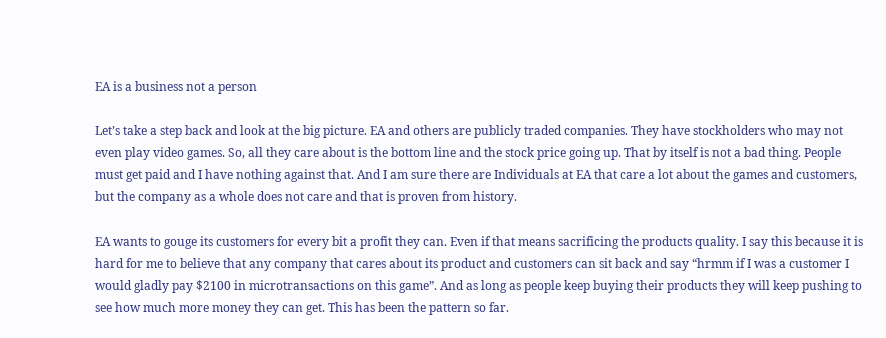EA is a business not a person

Let’s take a step back and look at the big picture. EA and others are publicly traded companies. They have stockholders who may not even play video games. So, all they care about is the bottom line and the stock price going up. That by itself is not a bad thing. People must get paid and I have nothing against that. And I am sure there are Individuals at EA that care a lot about the games and customers, but the company as a whole does not care and that is proven from history.

EA wants to gouge its customers for every bit a profit they can. Even if that means sacrificing the products quality. I say this because it is hard for me to believe that any company that cares about its product and customers can sit back and say “hrmm if I was a customer I would gladly pay $2100 in microtransactions on this game”. And as long as people keep buying their products they will keep pushing to see how much more money they can get. This has been the pattern so far.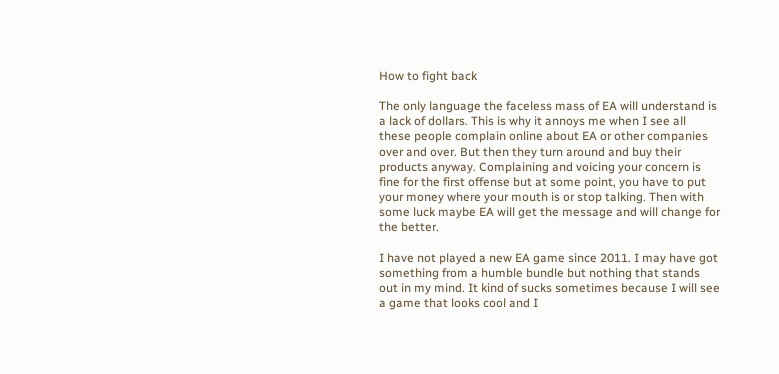How to fight back

The only language the faceless mass of EA will understand is a lack of dollars. This is why it annoys me when I see all these people complain online about EA or other companies over and over. But then they turn around and buy their products anyway. Complaining and voicing your concern is fine for the first offense but at some point, you have to put your money where your mouth is or stop talking. Then with some luck maybe EA will get the message and will change for the better.

I have not played a new EA game since 2011. I may have got something from a humble bundle but nothing that stands out in my mind. It kind of sucks sometimes because I will see a game that looks cool and I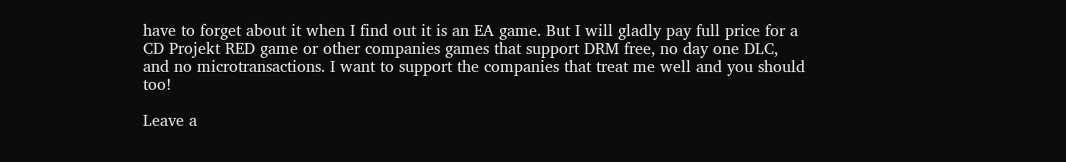have to forget about it when I find out it is an EA game. But I will gladly pay full price for a CD Projekt RED game or other companies games that support DRM free, no day one DLC, and no microtransactions. I want to support the companies that treat me well and you should too!

Leave a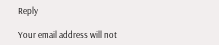Reply

Your email address will not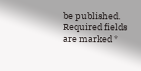be published. Required fields are marked *